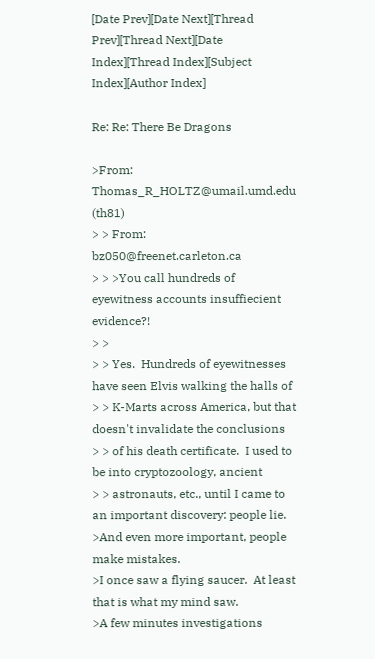[Date Prev][Date Next][Thread Prev][Thread Next][Date Index][Thread Index][Subject Index][Author Index]

Re: Re: There Be Dragons

>From: Thomas_R_HOLTZ@umail.umd.edu (th81)
> > From: bz050@freenet.carleton.ca
> > >You call hundreds of eyewitness accounts insuffiecient evidence?!
> >
> > Yes.  Hundreds of eyewitnesses have seen Elvis walking the halls of
> > K-Marts across America, but that doesn't invalidate the conclusions
> > of his death certificate.  I used to be into cryptozoology, ancient
> > astronauts, etc., until I came to an important discovery: people lie.
>And even more important, people make mistakes.
>I once saw a flying saucer.  At least that is what my mind saw.
>A few minutes investigations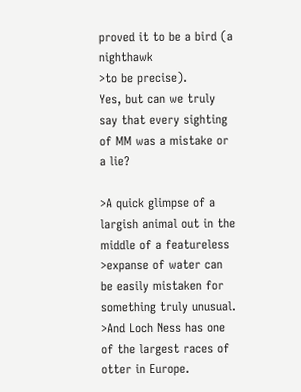proved it to be a bird (a nighthawk
>to be precise).
Yes, but can we truly say that every sighting of MM was a mistake or a lie?

>A quick glimpse of a largish animal out in the middle of a featureless
>expanse of water can be easily mistaken for something truly unusual.
>And Loch Ness has one of the largest races of otter in Europe.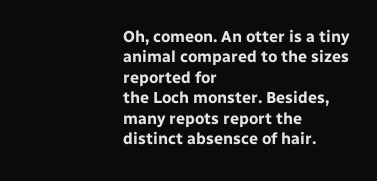Oh, comeon. An otter is a tiny animal compared to the sizes reported for
the Loch monster. Besides, many repots report the distinct absensce of hair.